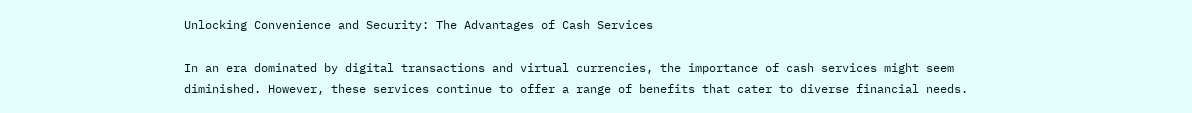Unlocking Convenience and Security: The Advantages of Cash Services

In an era dominated by digital transactions and virtual currencies, the importance of cash services might seem diminished. However, these services continue to offer a range of benefits that cater to diverse financial needs.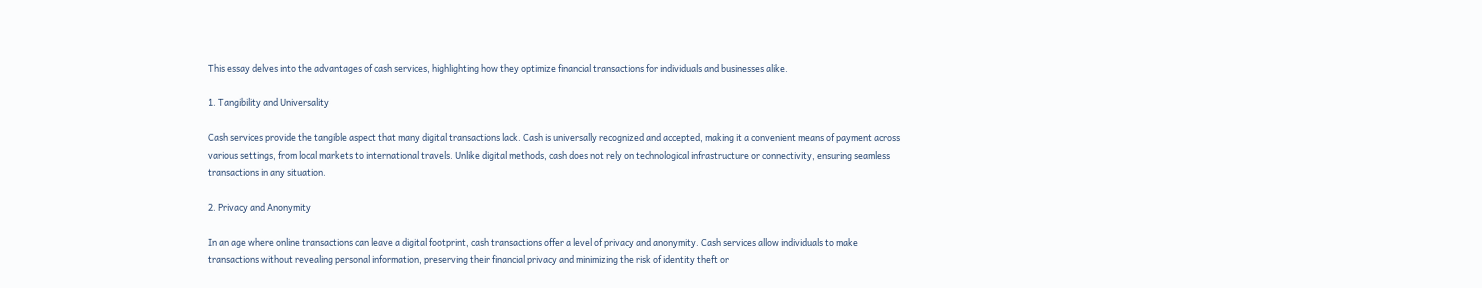This essay delves into the advantages of cash services, highlighting how they optimize financial transactions for individuals and businesses alike.

1. Tangibility and Universality

Cash services provide the tangible aspect that many digital transactions lack. Cash is universally recognized and accepted, making it a convenient means of payment across various settings, from local markets to international travels. Unlike digital methods, cash does not rely on technological infrastructure or connectivity, ensuring seamless transactions in any situation.

2. Privacy and Anonymity

In an age where online transactions can leave a digital footprint, cash transactions offer a level of privacy and anonymity. Cash services allow individuals to make transactions without revealing personal information, preserving their financial privacy and minimizing the risk of identity theft or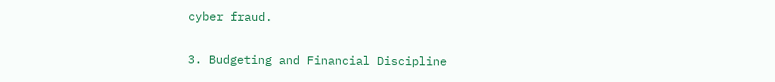cyber fraud.

3. Budgeting and Financial Discipline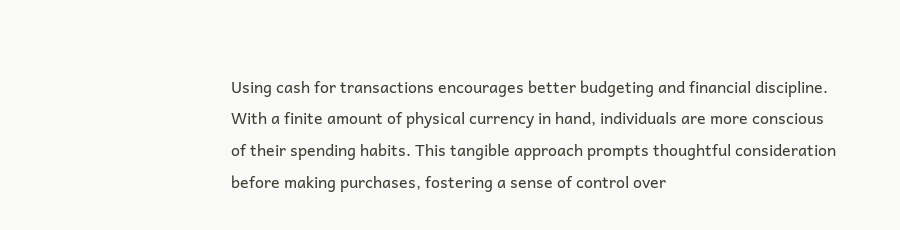Using cash for transactions encourages better budgeting and financial discipline. With a finite amount of physical currency in hand, individuals are more conscious of their spending habits. This tangible approach prompts thoughtful consideration before making purchases, fostering a sense of control over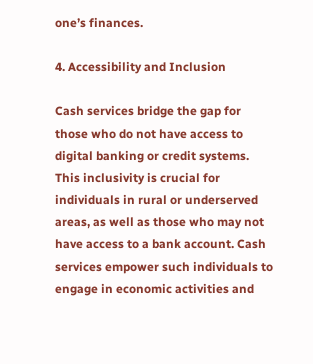one’s finances.

4. Accessibility and Inclusion

Cash services bridge the gap for those who do not have access to digital banking or credit systems. This inclusivity is crucial for individuals in rural or underserved areas, as well as those who may not have access to a bank account. Cash services empower such individuals to engage in economic activities and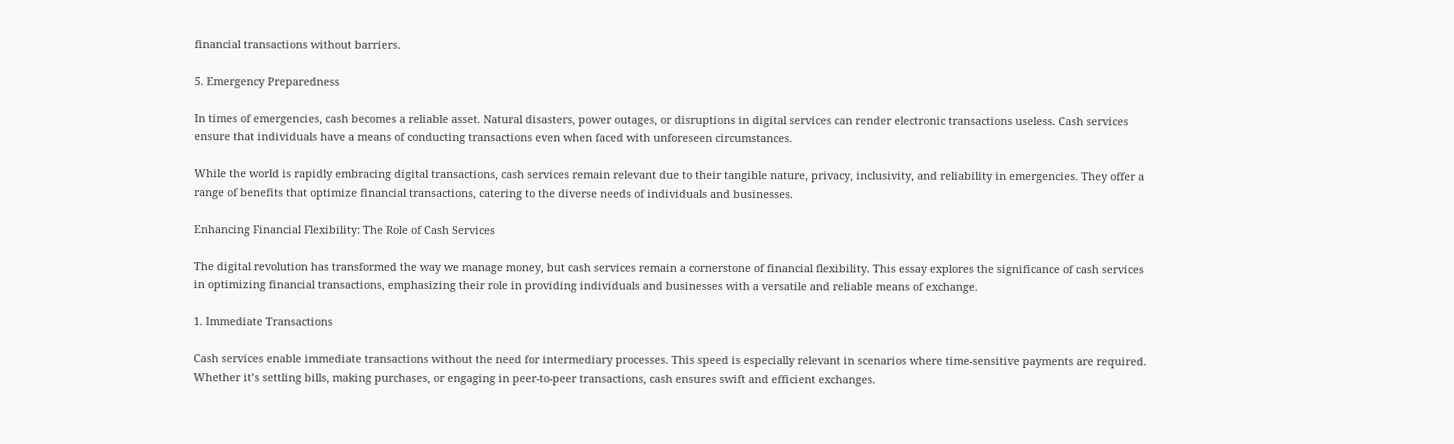financial transactions without barriers.

5. Emergency Preparedness

In times of emergencies, cash becomes a reliable asset. Natural disasters, power outages, or disruptions in digital services can render electronic transactions useless. Cash services ensure that individuals have a means of conducting transactions even when faced with unforeseen circumstances.

While the world is rapidly embracing digital transactions, cash services remain relevant due to their tangible nature, privacy, inclusivity, and reliability in emergencies. They offer a range of benefits that optimize financial transactions, catering to the diverse needs of individuals and businesses.

Enhancing Financial Flexibility: The Role of Cash Services

The digital revolution has transformed the way we manage money, but cash services remain a cornerstone of financial flexibility. This essay explores the significance of cash services in optimizing financial transactions, emphasizing their role in providing individuals and businesses with a versatile and reliable means of exchange.

1. Immediate Transactions

Cash services enable immediate transactions without the need for intermediary processes. This speed is especially relevant in scenarios where time-sensitive payments are required. Whether it’s settling bills, making purchases, or engaging in peer-to-peer transactions, cash ensures swift and efficient exchanges.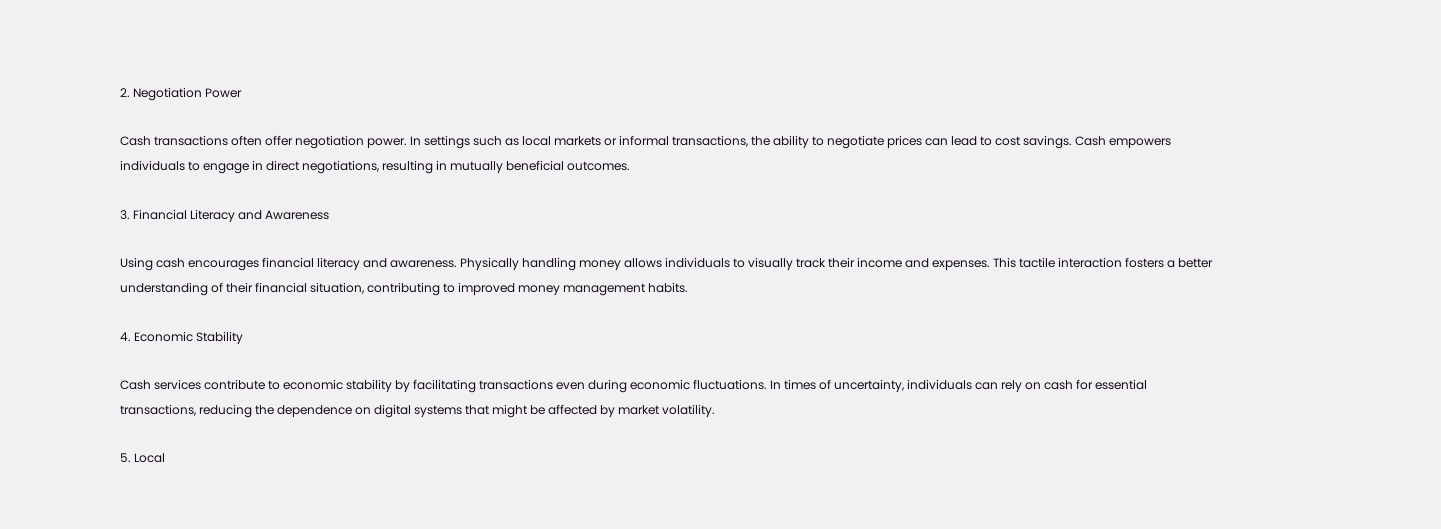2. Negotiation Power

Cash transactions often offer negotiation power. In settings such as local markets or informal transactions, the ability to negotiate prices can lead to cost savings. Cash empowers individuals to engage in direct negotiations, resulting in mutually beneficial outcomes.

3. Financial Literacy and Awareness

Using cash encourages financial literacy and awareness. Physically handling money allows individuals to visually track their income and expenses. This tactile interaction fosters a better understanding of their financial situation, contributing to improved money management habits.

4. Economic Stability

Cash services contribute to economic stability by facilitating transactions even during economic fluctuations. In times of uncertainty, individuals can rely on cash for essential transactions, reducing the dependence on digital systems that might be affected by market volatility.

5. Local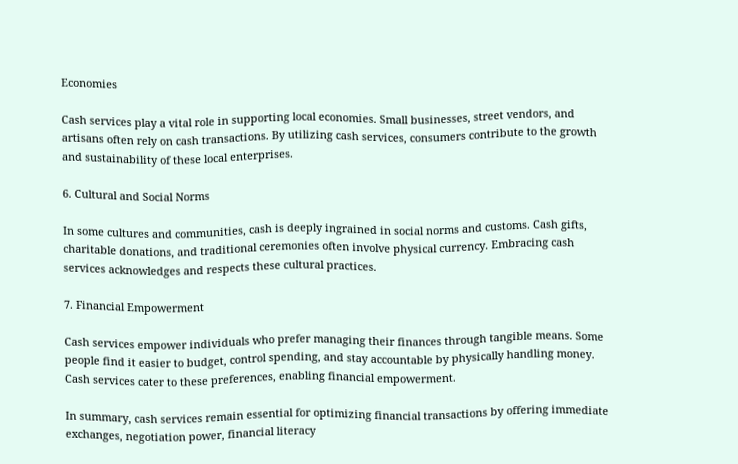Economies

Cash services play a vital role in supporting local economies. Small businesses, street vendors, and artisans often rely on cash transactions. By utilizing cash services, consumers contribute to the growth and sustainability of these local enterprises.

6. Cultural and Social Norms

In some cultures and communities, cash is deeply ingrained in social norms and customs. Cash gifts, charitable donations, and traditional ceremonies often involve physical currency. Embracing cash services acknowledges and respects these cultural practices.

7. Financial Empowerment

Cash services empower individuals who prefer managing their finances through tangible means. Some people find it easier to budget, control spending, and stay accountable by physically handling money. Cash services cater to these preferences, enabling financial empowerment.

In summary, cash services remain essential for optimizing financial transactions by offering immediate exchanges, negotiation power, financial literacy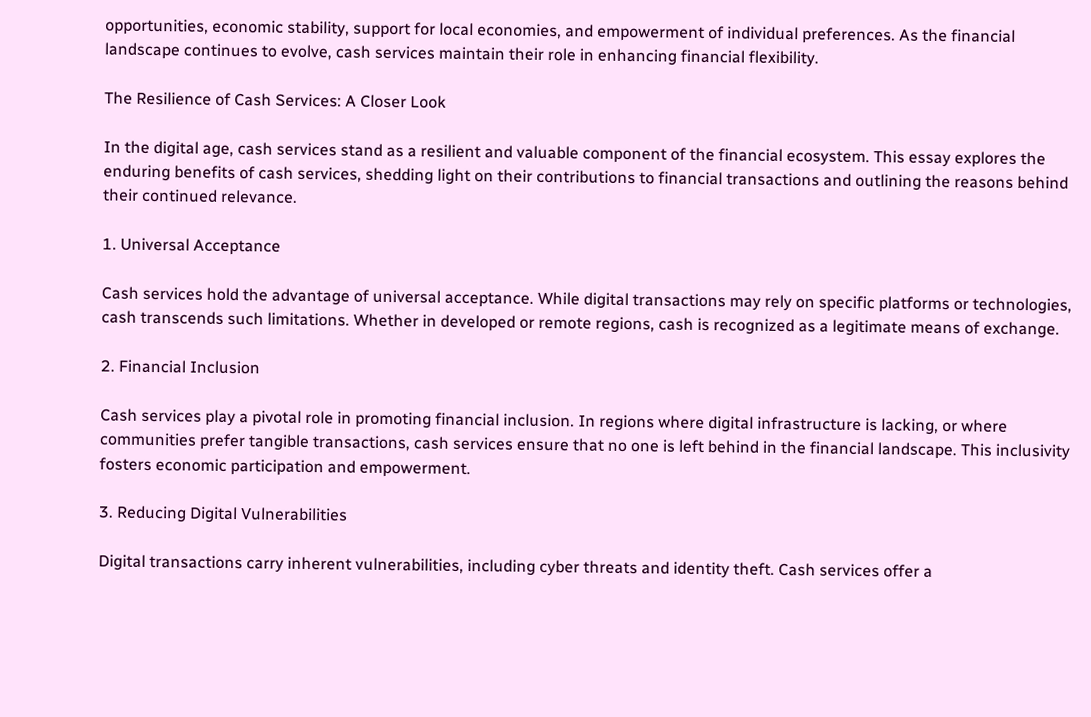opportunities, economic stability, support for local economies, and empowerment of individual preferences. As the financial landscape continues to evolve, cash services maintain their role in enhancing financial flexibility.

The Resilience of Cash Services: A Closer Look

In the digital age, cash services stand as a resilient and valuable component of the financial ecosystem. This essay explores the enduring benefits of cash services, shedding light on their contributions to financial transactions and outlining the reasons behind their continued relevance.

1. Universal Acceptance

Cash services hold the advantage of universal acceptance. While digital transactions may rely on specific platforms or technologies, cash transcends such limitations. Whether in developed or remote regions, cash is recognized as a legitimate means of exchange.

2. Financial Inclusion

Cash services play a pivotal role in promoting financial inclusion. In regions where digital infrastructure is lacking, or where communities prefer tangible transactions, cash services ensure that no one is left behind in the financial landscape. This inclusivity fosters economic participation and empowerment.

3. Reducing Digital Vulnerabilities

Digital transactions carry inherent vulnerabilities, including cyber threats and identity theft. Cash services offer a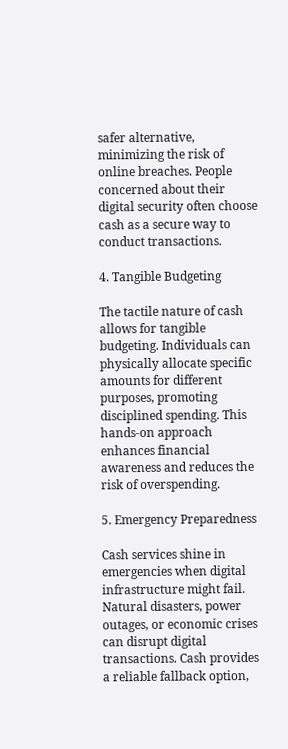safer alternative, minimizing the risk of online breaches. People concerned about their digital security often choose cash as a secure way to conduct transactions.

4. Tangible Budgeting

The tactile nature of cash allows for tangible budgeting. Individuals can physically allocate specific amounts for different purposes, promoting disciplined spending. This hands-on approach enhances financial awareness and reduces the risk of overspending.

5. Emergency Preparedness

Cash services shine in emergencies when digital infrastructure might fail. Natural disasters, power outages, or economic crises can disrupt digital transactions. Cash provides a reliable fallback option,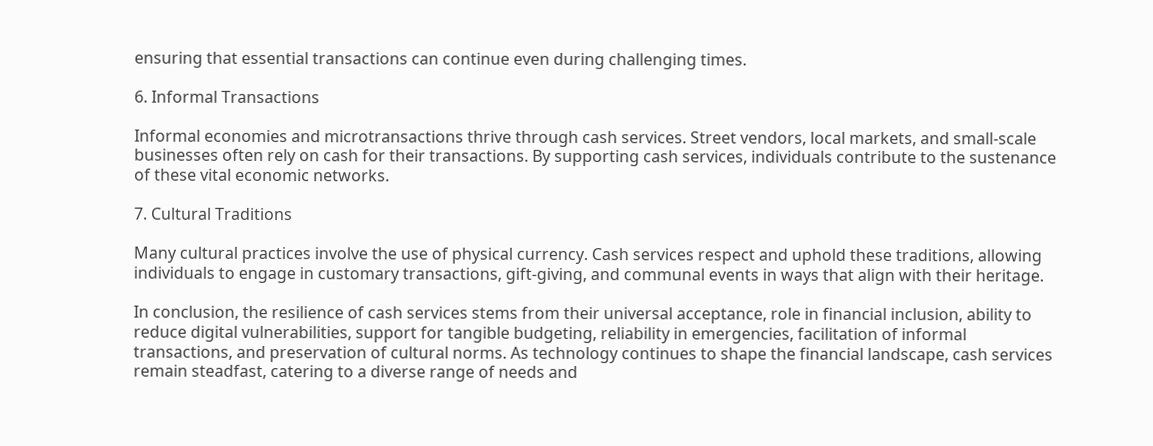ensuring that essential transactions can continue even during challenging times.

6. Informal Transactions

Informal economies and microtransactions thrive through cash services. Street vendors, local markets, and small-scale businesses often rely on cash for their transactions. By supporting cash services, individuals contribute to the sustenance of these vital economic networks.

7. Cultural Traditions

Many cultural practices involve the use of physical currency. Cash services respect and uphold these traditions, allowing individuals to engage in customary transactions, gift-giving, and communal events in ways that align with their heritage.

In conclusion, the resilience of cash services stems from their universal acceptance, role in financial inclusion, ability to reduce digital vulnerabilities, support for tangible budgeting, reliability in emergencies, facilitation of informal transactions, and preservation of cultural norms. As technology continues to shape the financial landscape, cash services remain steadfast, catering to a diverse range of needs and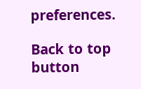preferences.

Back to top button